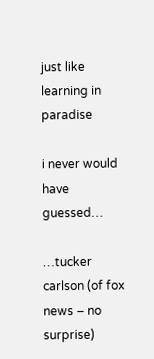just like learning in paradise

i never would have guessed…

…tucker carlson (of fox news – no surprise)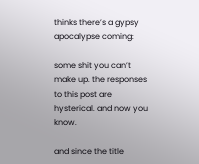thinks there’s a gypsy apocalypse coming:

some shit you can’t make up. the responses to this post are hysterical. and now you know.

and since the title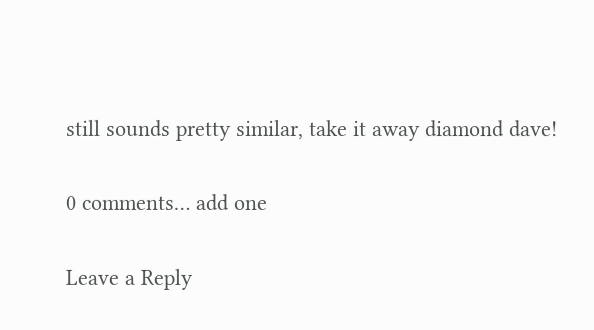still sounds pretty similar, take it away diamond dave!

0 comments… add one

Leave a Reply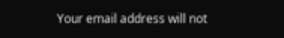Your email address will not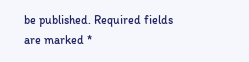be published. Required fields are marked *